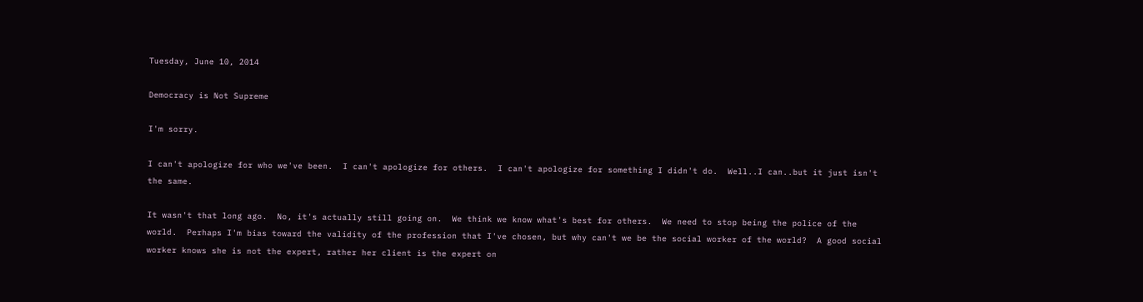Tuesday, June 10, 2014

Democracy is Not Supreme

I'm sorry.

I can't apologize for who we've been.  I can't apologize for others.  I can't apologize for something I didn't do.  Well..I can..but it just isn't the same.

It wasn't that long ago.  No, it's actually still going on.  We think we know what's best for others.  We need to stop being the police of the world.  Perhaps I'm bias toward the validity of the profession that I've chosen, but why can't we be the social worker of the world?  A good social worker knows she is not the expert, rather her client is the expert on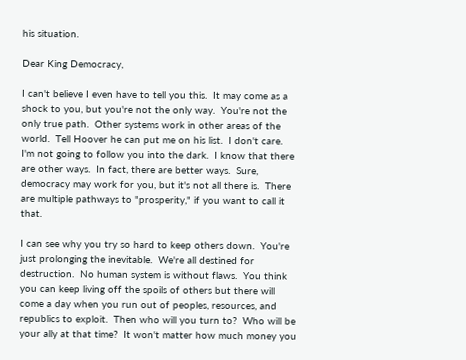his situation.

Dear King Democracy,

I can't believe I even have to tell you this.  It may come as a shock to you, but you're not the only way.  You're not the only true path.  Other systems work in other areas of the world.  Tell Hoover he can put me on his list.  I don't care.  I'm not going to follow you into the dark.  I know that there are other ways.  In fact, there are better ways.  Sure, democracy may work for you, but it's not all there is.  There are multiple pathways to "prosperity," if you want to call it that.

I can see why you try so hard to keep others down.  You're just prolonging the inevitable.  We're all destined for destruction.  No human system is without flaws.  You think you can keep living off the spoils of others but there will come a day when you run out of peoples, resources, and republics to exploit.  Then who will you turn to?  Who will be your ally at that time?  It won't matter how much money you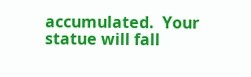accumulated.  Your statue will fall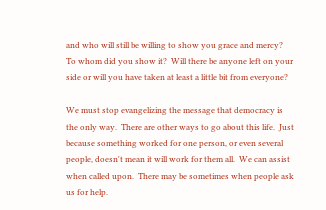and who will still be willing to show you grace and mercy?  To whom did you show it?  Will there be anyone left on your side or will you have taken at least a little bit from everyone?

We must stop evangelizing the message that democracy is the only way.  There are other ways to go about this life.  Just because something worked for one person, or even several people, doesn't mean it will work for them all.  We can assist when called upon.  There may be sometimes when people ask us for help.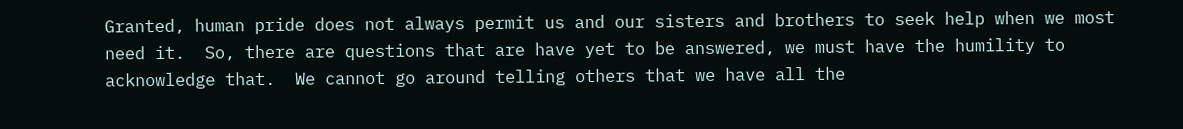Granted, human pride does not always permit us and our sisters and brothers to seek help when we most need it.  So, there are questions that are have yet to be answered, we must have the humility to acknowledge that.  We cannot go around telling others that we have all the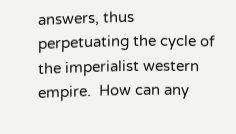answers, thus perpetuating the cycle of the imperialist western empire.  How can any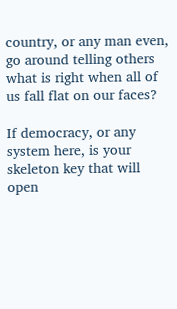country, or any man even, go around telling others what is right when all of us fall flat on our faces?

If democracy, or any system here, is your skeleton key that will open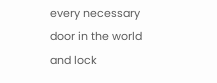every necessary door in the world and lock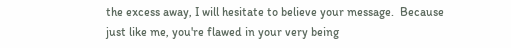the excess away, I will hesitate to believe your message.  Because just like me, you're flawed in your very being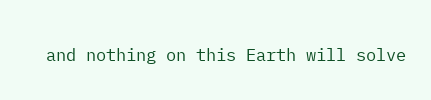and nothing on this Earth will solve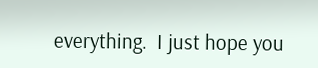everything.  I just hope you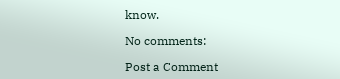know.

No comments:

Post a Comment